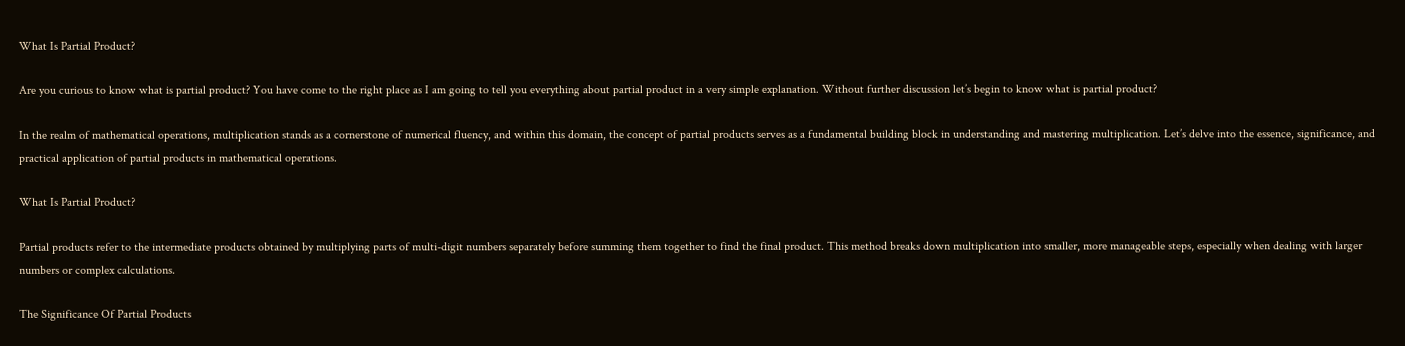What Is Partial Product?

Are you curious to know what is partial product? You have come to the right place as I am going to tell you everything about partial product in a very simple explanation. Without further discussion let’s begin to know what is partial product?

In the realm of mathematical operations, multiplication stands as a cornerstone of numerical fluency, and within this domain, the concept of partial products serves as a fundamental building block in understanding and mastering multiplication. Let’s delve into the essence, significance, and practical application of partial products in mathematical operations.

What Is Partial Product?

Partial products refer to the intermediate products obtained by multiplying parts of multi-digit numbers separately before summing them together to find the final product. This method breaks down multiplication into smaller, more manageable steps, especially when dealing with larger numbers or complex calculations.

The Significance Of Partial Products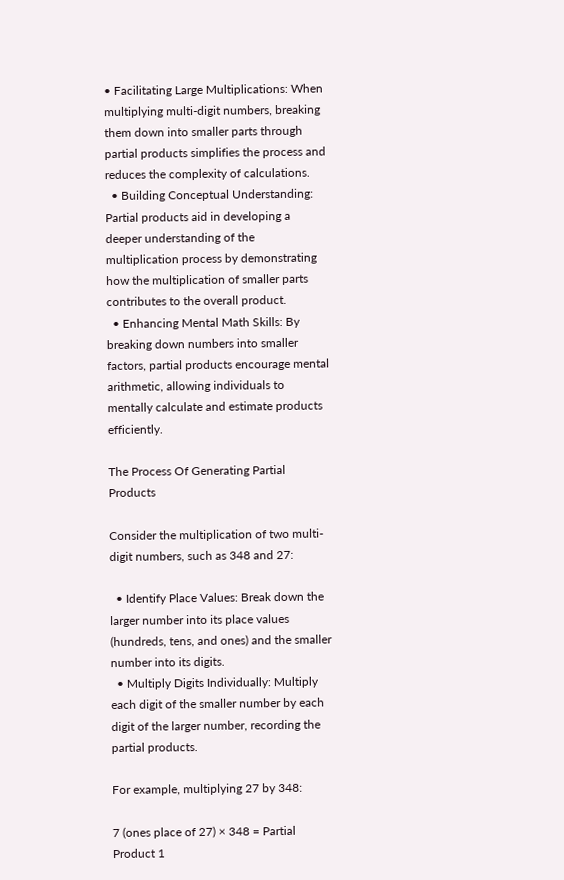• Facilitating Large Multiplications: When multiplying multi-digit numbers, breaking them down into smaller parts through partial products simplifies the process and reduces the complexity of calculations.
  • Building Conceptual Understanding: Partial products aid in developing a deeper understanding of the multiplication process by demonstrating how the multiplication of smaller parts contributes to the overall product.
  • Enhancing Mental Math Skills: By breaking down numbers into smaller factors, partial products encourage mental arithmetic, allowing individuals to mentally calculate and estimate products efficiently.

The Process Of Generating Partial Products

Consider the multiplication of two multi-digit numbers, such as 348 and 27:

  • Identify Place Values: Break down the larger number into its place values (hundreds, tens, and ones) and the smaller number into its digits.
  • Multiply Digits Individually: Multiply each digit of the smaller number by each digit of the larger number, recording the partial products.

For example, multiplying 27 by 348:

7 (ones place of 27) × 348 = Partial Product 1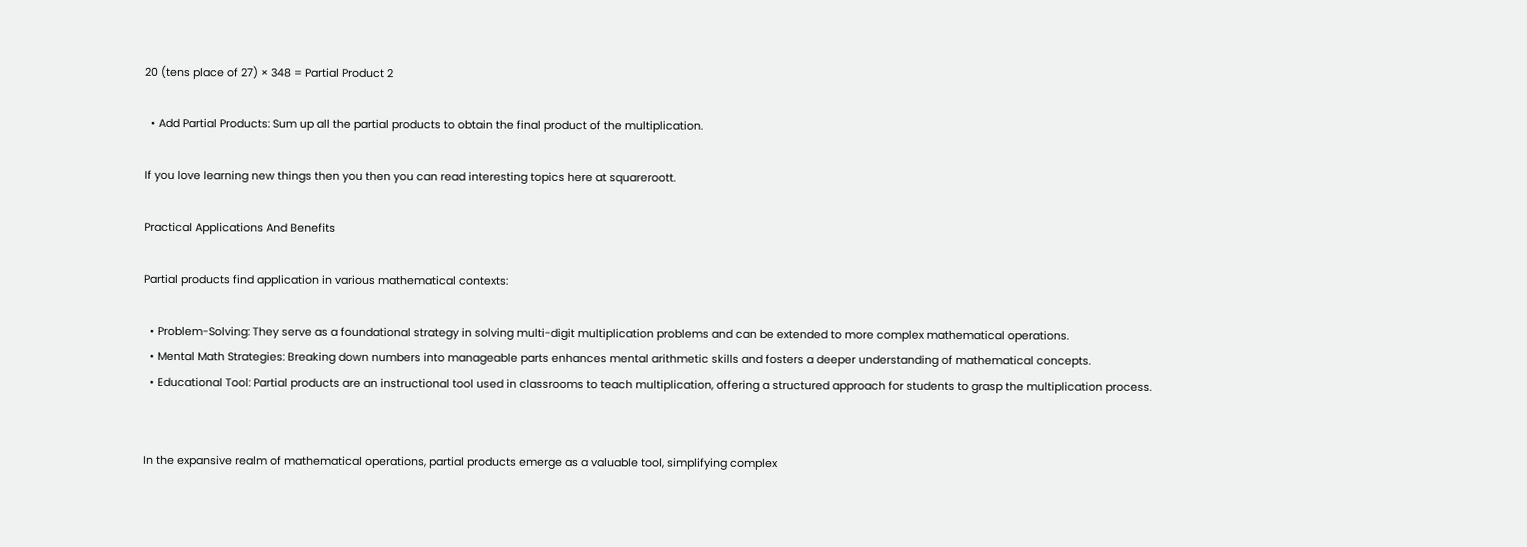20 (tens place of 27) × 348 = Partial Product 2

  • Add Partial Products: Sum up all the partial products to obtain the final product of the multiplication.

If you love learning new things then you then you can read interesting topics here at squareroott.

Practical Applications And Benefits

Partial products find application in various mathematical contexts:

  • Problem-Solving: They serve as a foundational strategy in solving multi-digit multiplication problems and can be extended to more complex mathematical operations.
  • Mental Math Strategies: Breaking down numbers into manageable parts enhances mental arithmetic skills and fosters a deeper understanding of mathematical concepts.
  • Educational Tool: Partial products are an instructional tool used in classrooms to teach multiplication, offering a structured approach for students to grasp the multiplication process.


In the expansive realm of mathematical operations, partial products emerge as a valuable tool, simplifying complex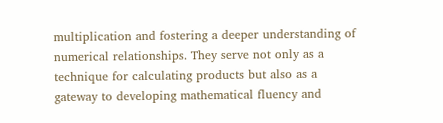multiplication and fostering a deeper understanding of numerical relationships. They serve not only as a technique for calculating products but also as a gateway to developing mathematical fluency and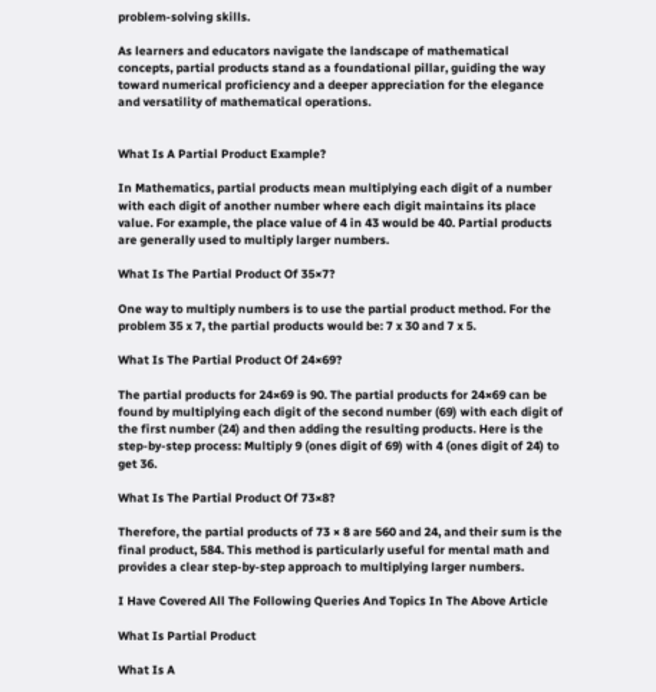problem-solving skills.

As learners and educators navigate the landscape of mathematical concepts, partial products stand as a foundational pillar, guiding the way toward numerical proficiency and a deeper appreciation for the elegance and versatility of mathematical operations.


What Is A Partial Product Example?

In Mathematics, partial products mean multiplying each digit of a number with each digit of another number where each digit maintains its place value. For example, the place value of 4 in 43 would be 40. Partial products are generally used to multiply larger numbers.

What Is The Partial Product Of 35×7?

One way to multiply numbers is to use the partial product method. For the problem 35 x 7, the partial products would be: 7 x 30 and 7 x 5.

What Is The Partial Product Of 24×69?

The partial products for 24×69 is 90. The partial products for 24×69 can be found by multiplying each digit of the second number (69) with each digit of the first number (24) and then adding the resulting products. Here is the step-by-step process: Multiply 9 (ones digit of 69) with 4 (ones digit of 24) to get 36.

What Is The Partial Product Of 73×8?

Therefore, the partial products of 73 × 8 are 560 and 24, and their sum is the final product, 584. This method is particularly useful for mental math and provides a clear step-by-step approach to multiplying larger numbers.

I Have Covered All The Following Queries And Topics In The Above Article

What Is Partial Product

What Is A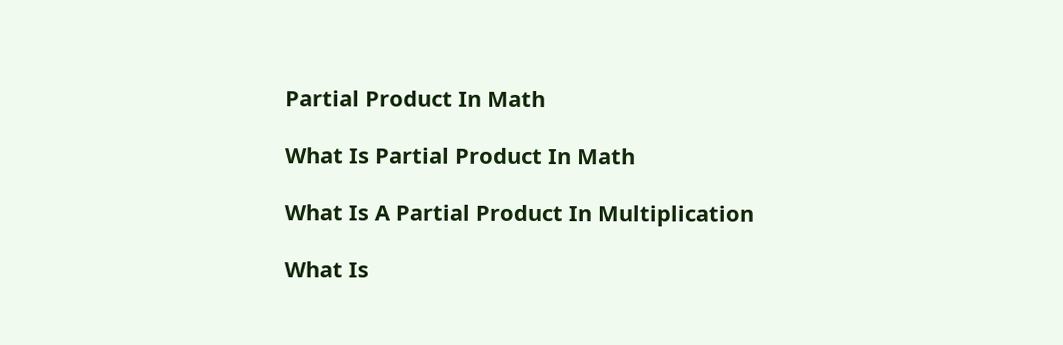Partial Product In Math

What Is Partial Product In Math

What Is A Partial Product In Multiplication

What Is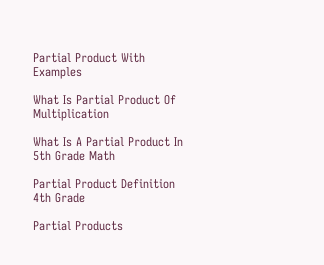Partial Product With Examples

What Is Partial Product Of Multiplication

What Is A Partial Product In 5th Grade Math

Partial Product Definition 4th Grade

Partial Products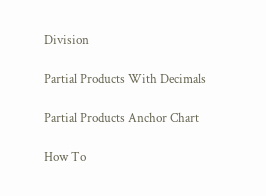Division

Partial Products With Decimals

Partial Products Anchor Chart

How To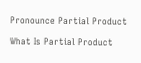Pronounce Partial Product

What Is Partial Product